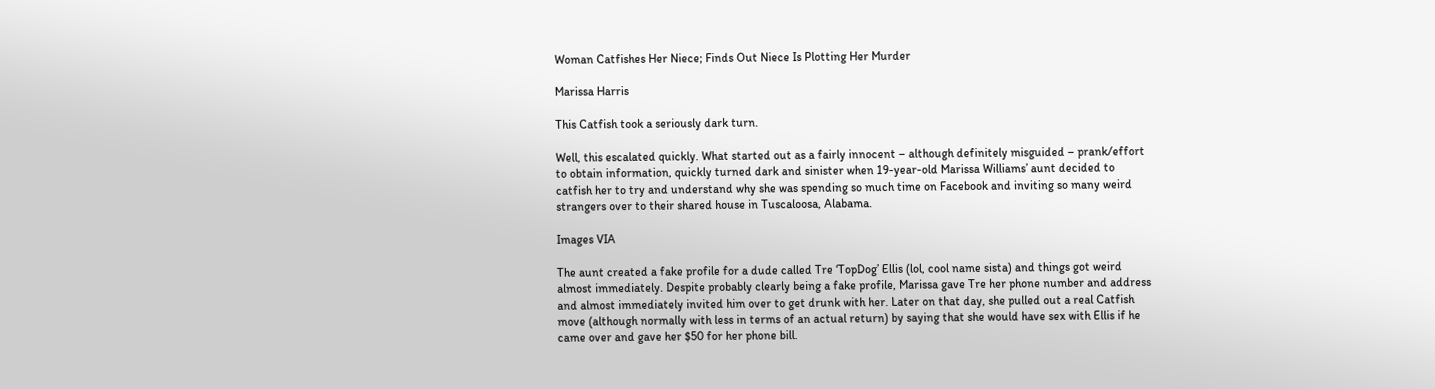Woman Catfishes Her Niece; Finds Out Niece Is Plotting Her Murder

Marissa Harris

This Catfish took a seriously dark turn.

Well, this escalated quickly. What started out as a fairly innocent – although definitely misguided – prank/effort to obtain information, quickly turned dark and sinister when 19-year-old Marissa Williams’ aunt decided to catfish her to try and understand why she was spending so much time on Facebook and inviting so many weird strangers over to their shared house in Tuscaloosa, Alabama.

Images VIA

The aunt created a fake profile for a dude called Tre ‘TopDog’ Ellis (lol, cool name sista) and things got weird almost immediately. Despite probably clearly being a fake profile, Marissa gave Tre her phone number and address and almost immediately invited him over to get drunk with her. Later on that day, she pulled out a real Catfish move (although normally with less in terms of an actual return) by saying that she would have sex with Ellis if he came over and gave her $50 for her phone bill.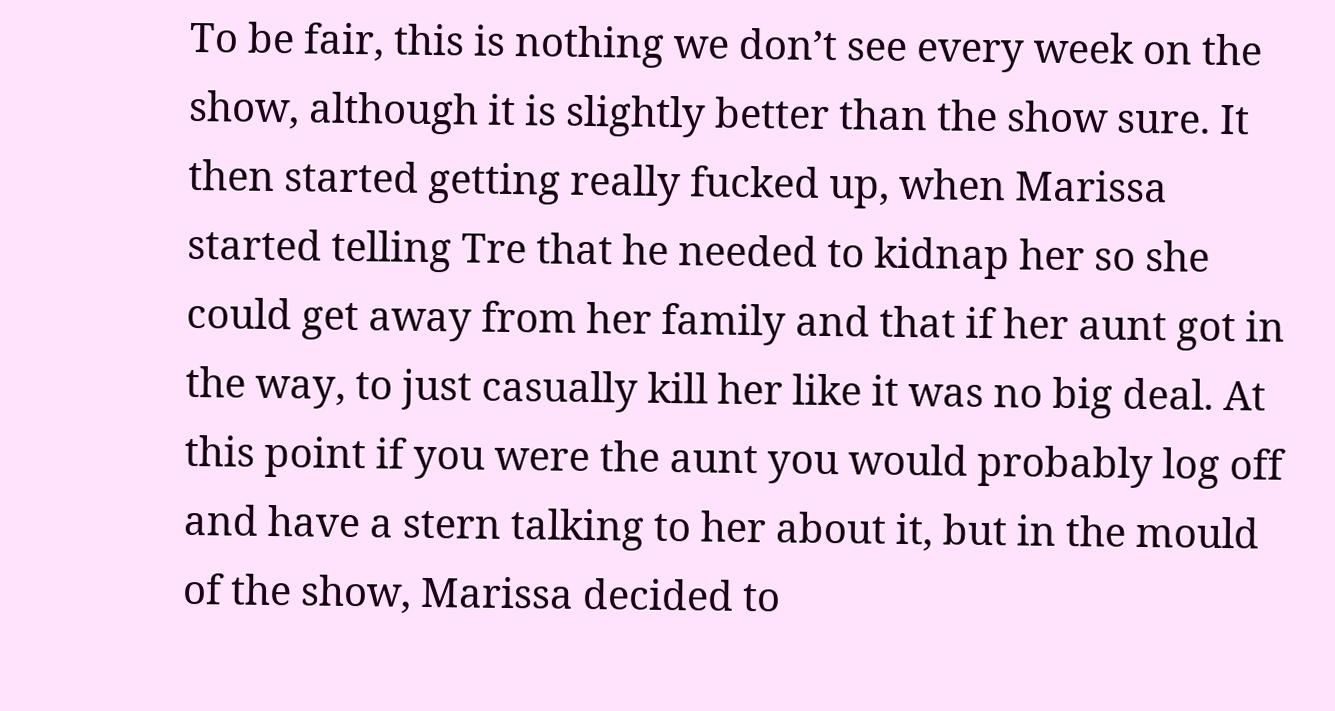To be fair, this is nothing we don’t see every week on the show, although it is slightly better than the show sure. It then started getting really fucked up, when Marissa started telling Tre that he needed to kidnap her so she could get away from her family and that if her aunt got in the way, to just casually kill her like it was no big deal. At this point if you were the aunt you would probably log off and have a stern talking to her about it, but in the mould of the show, Marissa decided to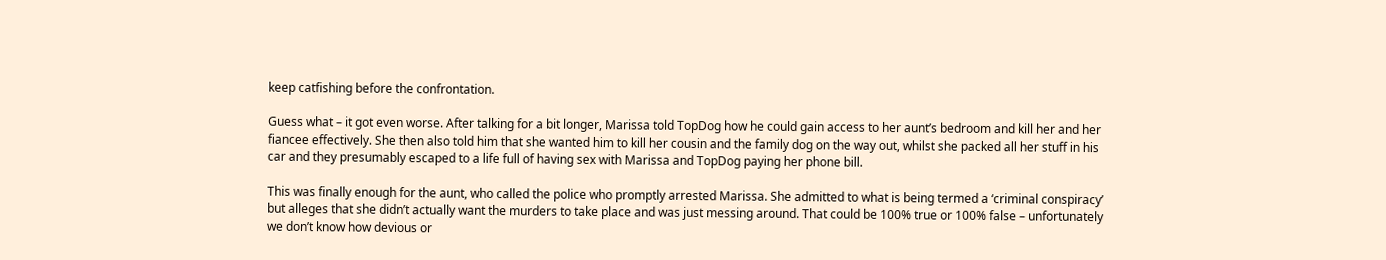keep catfishing before the confrontation.

Guess what – it got even worse. After talking for a bit longer, Marissa told TopDog how he could gain access to her aunt’s bedroom and kill her and her fiancee effectively. She then also told him that she wanted him to kill her cousin and the family dog on the way out, whilst she packed all her stuff in his car and they presumably escaped to a life full of having sex with Marissa and TopDog paying her phone bill.

This was finally enough for the aunt, who called the police who promptly arrested Marissa. She admitted to what is being termed a ‘criminal conspiracy’ but alleges that she didn’t actually want the murders to take place and was just messing around. That could be 100% true or 100% false – unfortunately we don’t know how devious or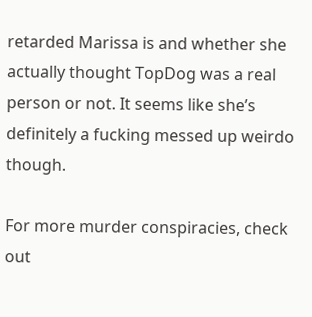retarded Marissa is and whether she actually thought TopDog was a real person or not. It seems like she’s definitely a fucking messed up weirdo though.

For more murder conspiracies, check out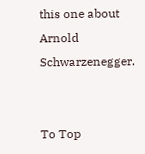this one about Arnold Schwarzenegger.


To Top